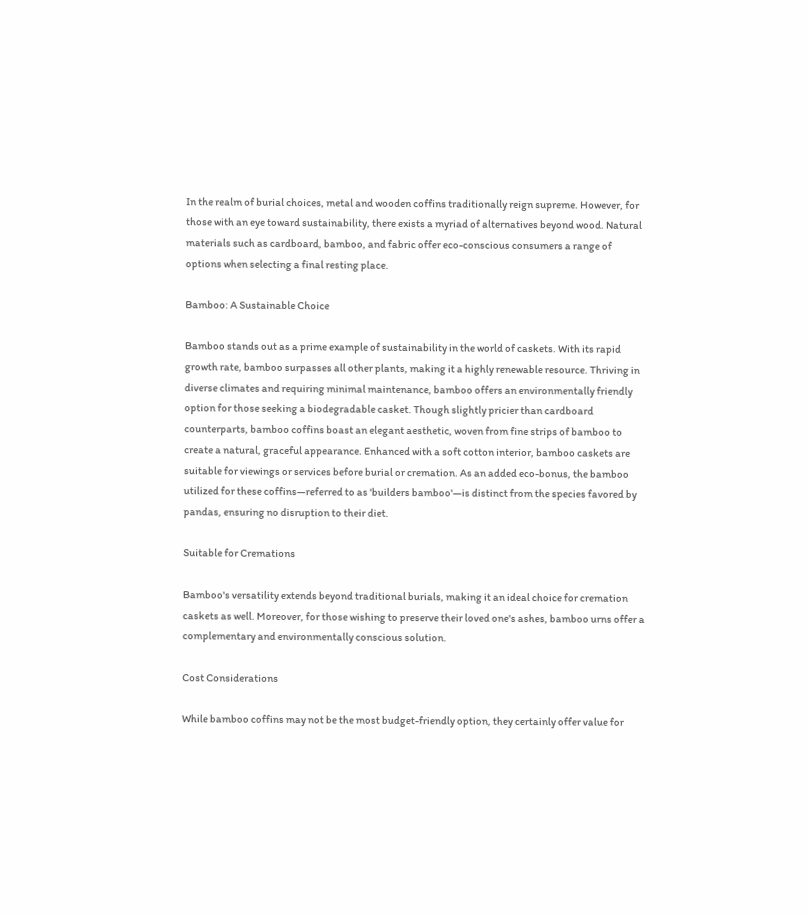In the realm of burial choices, metal and wooden coffins traditionally reign supreme. However, for those with an eye toward sustainability, there exists a myriad of alternatives beyond wood. Natural materials such as cardboard, bamboo, and fabric offer eco-conscious consumers a range of options when selecting a final resting place.

Bamboo: A Sustainable Choice

Bamboo stands out as a prime example of sustainability in the world of caskets. With its rapid growth rate, bamboo surpasses all other plants, making it a highly renewable resource. Thriving in diverse climates and requiring minimal maintenance, bamboo offers an environmentally friendly option for those seeking a biodegradable casket. Though slightly pricier than cardboard counterparts, bamboo coffins boast an elegant aesthetic, woven from fine strips of bamboo to create a natural, graceful appearance. Enhanced with a soft cotton interior, bamboo caskets are suitable for viewings or services before burial or cremation. As an added eco-bonus, the bamboo utilized for these coffins—referred to as 'builders bamboo'—is distinct from the species favored by pandas, ensuring no disruption to their diet.

Suitable for Cremations

Bamboo's versatility extends beyond traditional burials, making it an ideal choice for cremation caskets as well. Moreover, for those wishing to preserve their loved one's ashes, bamboo urns offer a complementary and environmentally conscious solution.

Cost Considerations

While bamboo coffins may not be the most budget-friendly option, they certainly offer value for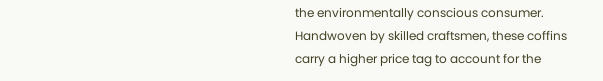the environmentally conscious consumer. Handwoven by skilled craftsmen, these coffins carry a higher price tag to account for the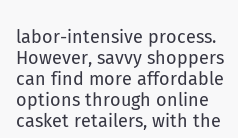labor-intensive process. However, savvy shoppers can find more affordable options through online casket retailers, with the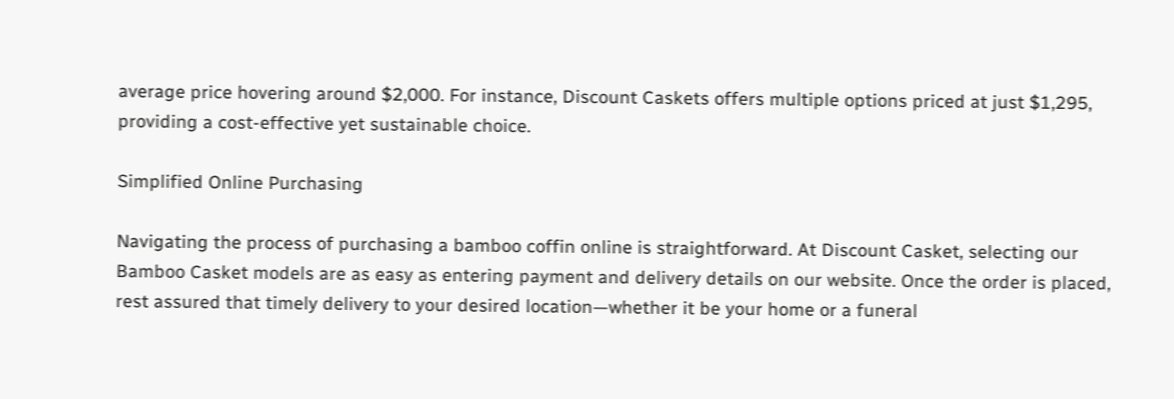average price hovering around $2,000. For instance, Discount Caskets offers multiple options priced at just $1,295, providing a cost-effective yet sustainable choice.

Simplified Online Purchasing

Navigating the process of purchasing a bamboo coffin online is straightforward. At Discount Casket, selecting our Bamboo Casket models are as easy as entering payment and delivery details on our website. Once the order is placed, rest assured that timely delivery to your desired location—whether it be your home or a funeral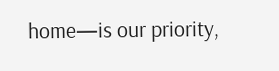home—is our priority,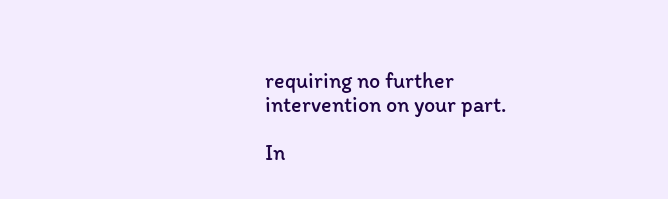requiring no further intervention on your part.

In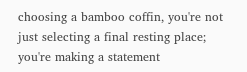choosing a bamboo coffin, you're not just selecting a final resting place; you're making a statement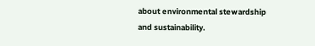about environmental stewardship and sustainability.